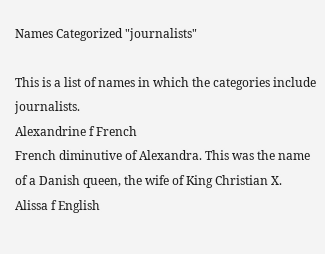Names Categorized "journalists"

This is a list of names in which the categories include journalists.
Alexandrine f French
French diminutive of Alexandra. This was the name of a Danish queen, the wife of King Christian X.
Alissa f English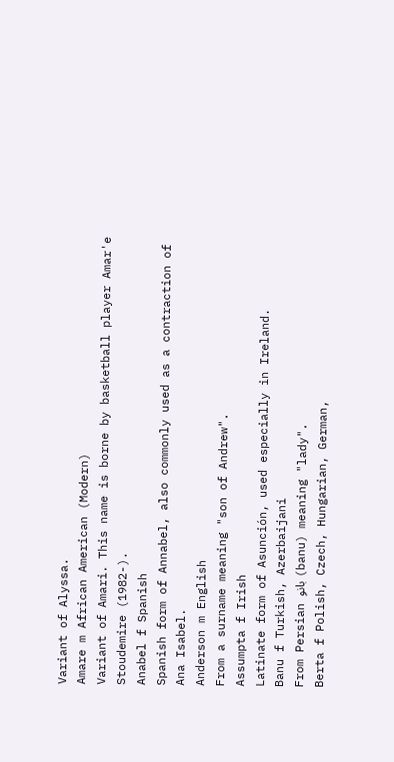Variant of Alyssa.
Amare m African American (Modern)
Variant of Amari. This name is borne by basketball player Amar'e Stoudemire (1982-).
Anabel f Spanish
Spanish form of Annabel, also commonly used as a contraction of Ana Isabel.
Anderson m English
From a surname meaning "son of Andrew".
Assumpta f Irish
Latinate form of Asunción, used especially in Ireland.
Banu f Turkish, Azerbaijani
From Persian بانو (banu) meaning "lady".
Berta f Polish, Czech, Hungarian, German,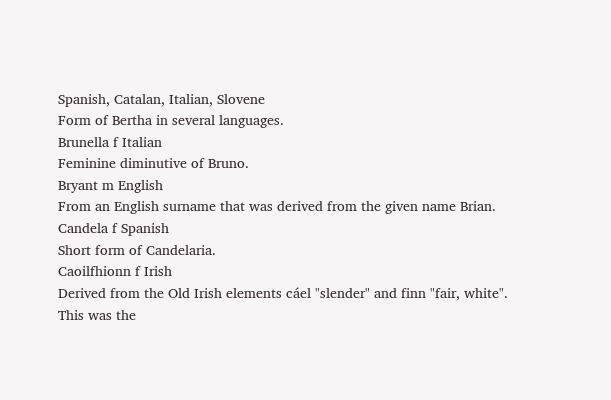Spanish, Catalan, Italian, Slovene
Form of Bertha in several languages.
Brunella f Italian
Feminine diminutive of Bruno.
Bryant m English
From an English surname that was derived from the given name Brian.
Candela f Spanish
Short form of Candelaria.
Caoilfhionn f Irish
Derived from the Old Irish elements cáel "slender" and finn "fair, white". This was the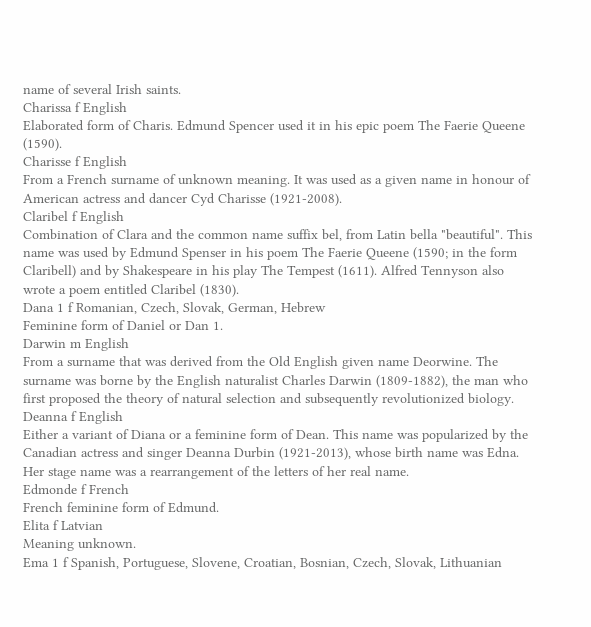name of several Irish saints.
Charissa f English
Elaborated form of Charis. Edmund Spencer used it in his epic poem The Faerie Queene (1590).
Charisse f English
From a French surname of unknown meaning. It was used as a given name in honour of American actress and dancer Cyd Charisse (1921-2008).
Claribel f English
Combination of Clara and the common name suffix bel, from Latin bella "beautiful". This name was used by Edmund Spenser in his poem The Faerie Queene (1590; in the form Claribell) and by Shakespeare in his play The Tempest (1611). Alfred Tennyson also wrote a poem entitled Claribel (1830).
Dana 1 f Romanian, Czech, Slovak, German, Hebrew
Feminine form of Daniel or Dan 1.
Darwin m English
From a surname that was derived from the Old English given name Deorwine. The surname was borne by the English naturalist Charles Darwin (1809-1882), the man who first proposed the theory of natural selection and subsequently revolutionized biology.
Deanna f English
Either a variant of Diana or a feminine form of Dean. This name was popularized by the Canadian actress and singer Deanna Durbin (1921-2013), whose birth name was Edna. Her stage name was a rearrangement of the letters of her real name.
Edmonde f French
French feminine form of Edmund.
Elita f Latvian
Meaning unknown.
Ema 1 f Spanish, Portuguese, Slovene, Croatian, Bosnian, Czech, Slovak, Lithuanian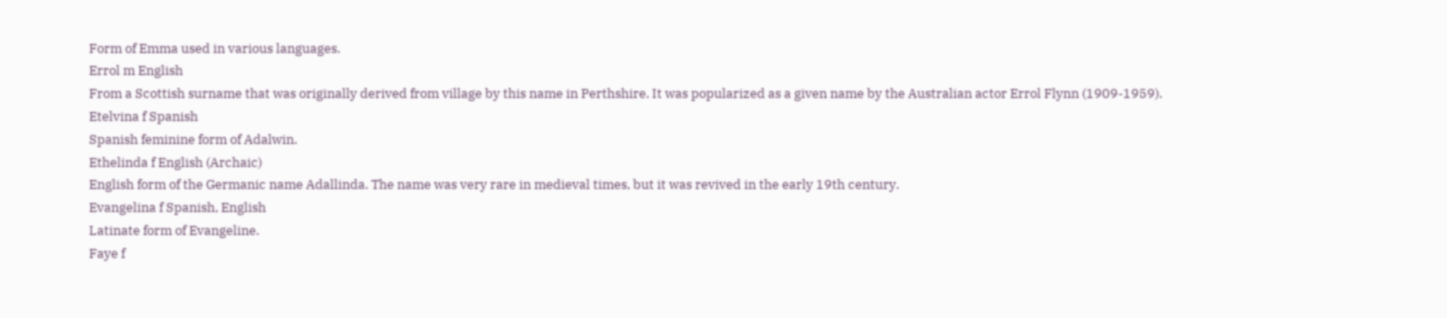Form of Emma used in various languages.
Errol m English
From a Scottish surname that was originally derived from village by this name in Perthshire. It was popularized as a given name by the Australian actor Errol Flynn (1909-1959).
Etelvina f Spanish
Spanish feminine form of Adalwin.
Ethelinda f English (Archaic)
English form of the Germanic name Adallinda. The name was very rare in medieval times, but it was revived in the early 19th century.
Evangelina f Spanish, English
Latinate form of Evangeline.
Faye f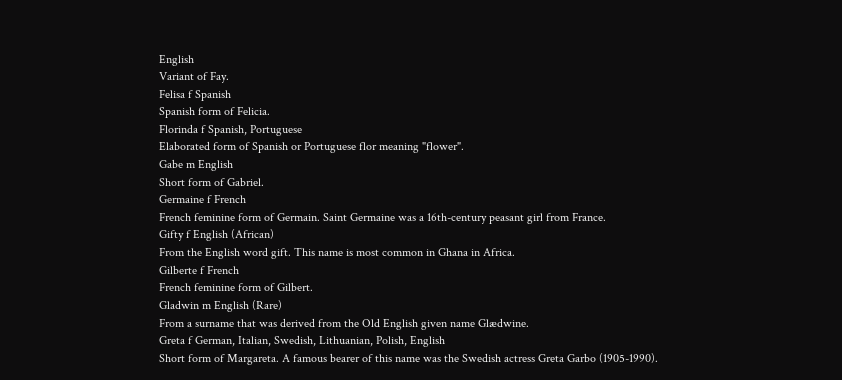English
Variant of Fay.
Felisa f Spanish
Spanish form of Felicia.
Florinda f Spanish, Portuguese
Elaborated form of Spanish or Portuguese flor meaning "flower".
Gabe m English
Short form of Gabriel.
Germaine f French
French feminine form of Germain. Saint Germaine was a 16th-century peasant girl from France.
Gifty f English (African)
From the English word gift. This name is most common in Ghana in Africa.
Gilberte f French
French feminine form of Gilbert.
Gladwin m English (Rare)
From a surname that was derived from the Old English given name Glædwine.
Greta f German, Italian, Swedish, Lithuanian, Polish, English
Short form of Margareta. A famous bearer of this name was the Swedish actress Greta Garbo (1905-1990).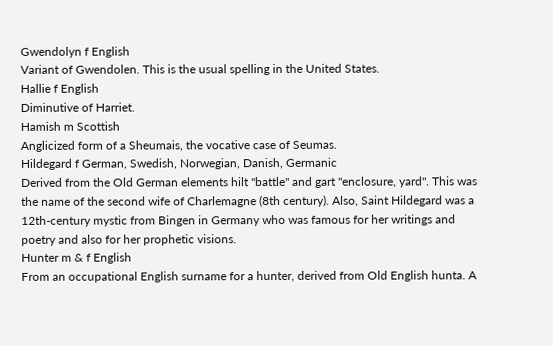Gwendolyn f English
Variant of Gwendolen. This is the usual spelling in the United States.
Hallie f English
Diminutive of Harriet.
Hamish m Scottish
Anglicized form of a Sheumais, the vocative case of Seumas.
Hildegard f German, Swedish, Norwegian, Danish, Germanic
Derived from the Old German elements hilt "battle" and gart "enclosure, yard". This was the name of the second wife of Charlemagne (8th century). Also, Saint Hildegard was a 12th-century mystic from Bingen in Germany who was famous for her writings and poetry and also for her prophetic visions.
Hunter m & f English
From an occupational English surname for a hunter, derived from Old English hunta. A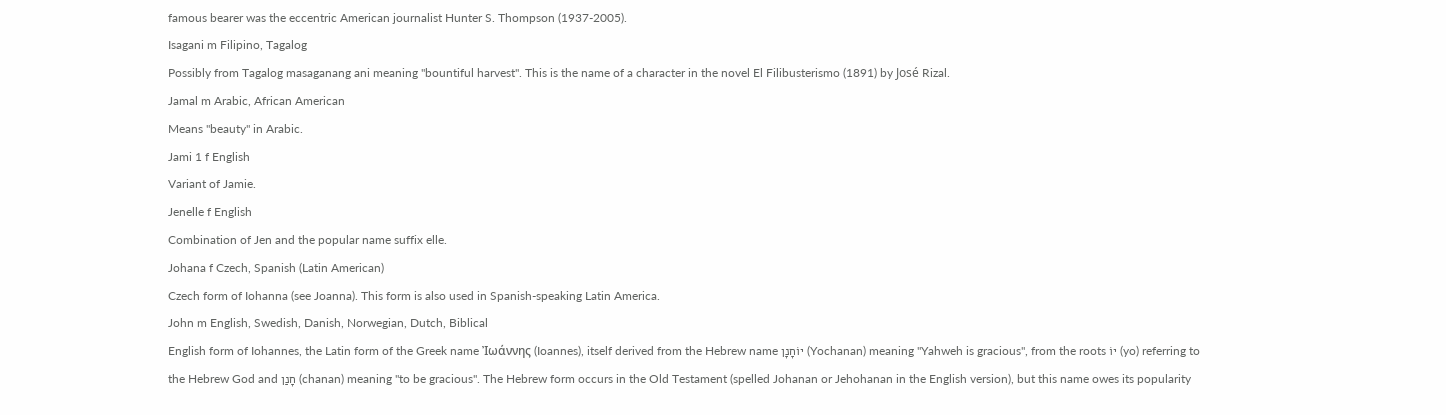famous bearer was the eccentric American journalist Hunter S. Thompson (1937-2005).
Isagani m Filipino, Tagalog
Possibly from Tagalog masaganang ani meaning "bountiful harvest". This is the name of a character in the novel El Filibusterismo (1891) by José Rizal.
Jamal m Arabic, African American
Means "beauty" in Arabic.
Jami 1 f English
Variant of Jamie.
Jenelle f English
Combination of Jen and the popular name suffix elle.
Johana f Czech, Spanish (Latin American)
Czech form of Iohanna (see Joanna). This form is also used in Spanish-speaking Latin America.
John m English, Swedish, Danish, Norwegian, Dutch, Biblical
English form of Iohannes, the Latin form of the Greek name Ἰωάννης (Ioannes), itself derived from the Hebrew name יוֹחָנָן (Yochanan) meaning "Yahweh is gracious", from the roots יוֹ (yo) referring to the Hebrew God and חָנַן (chanan) meaning "to be gracious". The Hebrew form occurs in the Old Testament (spelled Johanan or Jehohanan in the English version), but this name owes its popularity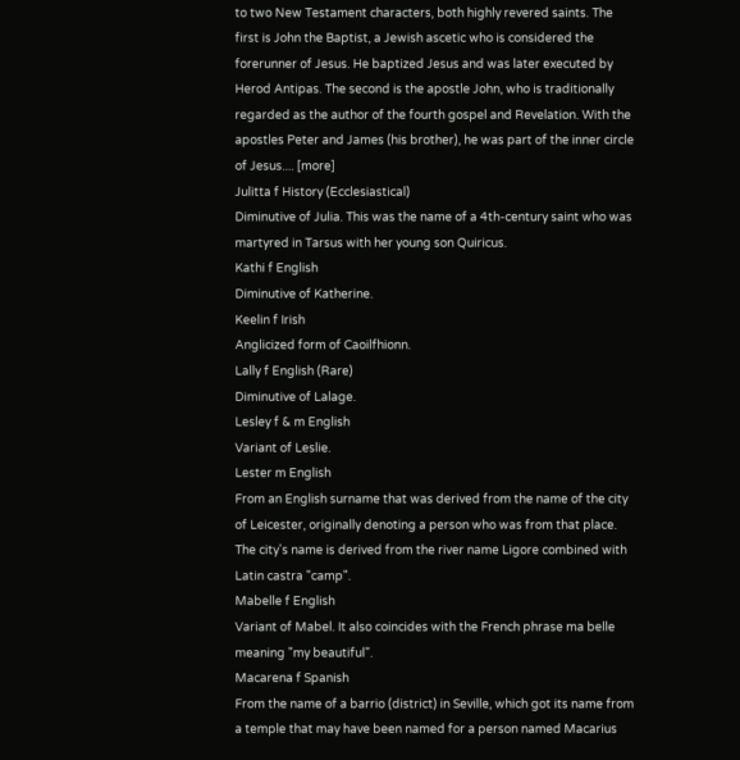to two New Testament characters, both highly revered saints. The first is John the Baptist, a Jewish ascetic who is considered the forerunner of Jesus. He baptized Jesus and was later executed by Herod Antipas. The second is the apostle John, who is traditionally regarded as the author of the fourth gospel and Revelation. With the apostles Peter and James (his brother), he was part of the inner circle of Jesus.... [more]
Julitta f History (Ecclesiastical)
Diminutive of Julia. This was the name of a 4th-century saint who was martyred in Tarsus with her young son Quiricus.
Kathi f English
Diminutive of Katherine.
Keelin f Irish
Anglicized form of Caoilfhionn.
Lally f English (Rare)
Diminutive of Lalage.
Lesley f & m English
Variant of Leslie.
Lester m English
From an English surname that was derived from the name of the city of Leicester, originally denoting a person who was from that place. The city's name is derived from the river name Ligore combined with Latin castra "camp".
Mabelle f English
Variant of Mabel. It also coincides with the French phrase ma belle meaning "my beautiful".
Macarena f Spanish
From the name of a barrio (district) in Seville, which got its name from a temple that may have been named for a person named Macarius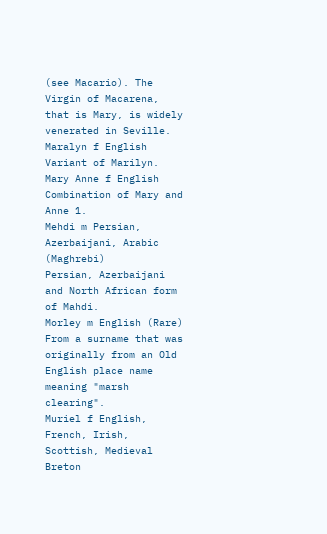(see Macario). The Virgin of Macarena, that is Mary, is widely venerated in Seville.
Maralyn f English
Variant of Marilyn.
Mary Anne f English
Combination of Mary and Anne 1.
Mehdi m Persian, Azerbaijani, Arabic (Maghrebi)
Persian, Azerbaijani and North African form of Mahdi.
Morley m English (Rare)
From a surname that was originally from an Old English place name meaning "marsh clearing".
Muriel f English, French, Irish, Scottish, Medieval Breton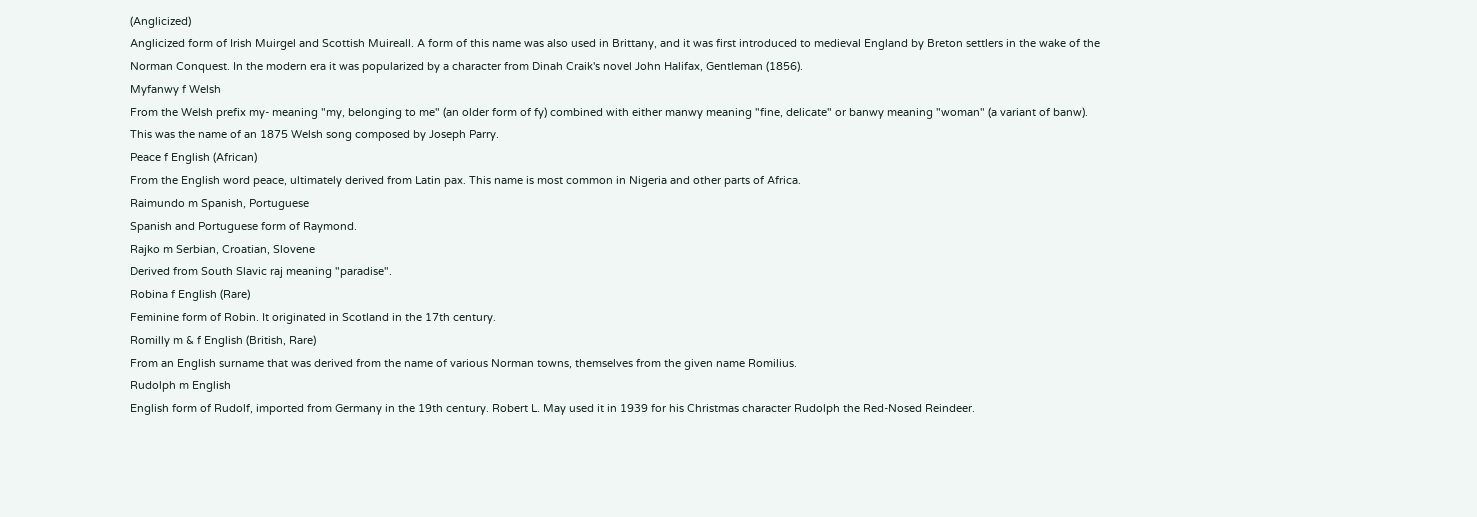(Anglicized)
Anglicized form of Irish Muirgel and Scottish Muireall. A form of this name was also used in Brittany, and it was first introduced to medieval England by Breton settlers in the wake of the Norman Conquest. In the modern era it was popularized by a character from Dinah Craik's novel John Halifax, Gentleman (1856).
Myfanwy f Welsh
From the Welsh prefix my- meaning "my, belonging to me" (an older form of fy) combined with either manwy meaning "fine, delicate" or banwy meaning "woman" (a variant of banw). This was the name of an 1875 Welsh song composed by Joseph Parry.
Peace f English (African)
From the English word peace, ultimately derived from Latin pax. This name is most common in Nigeria and other parts of Africa.
Raimundo m Spanish, Portuguese
Spanish and Portuguese form of Raymond.
Rajko m Serbian, Croatian, Slovene
Derived from South Slavic raj meaning "paradise".
Robina f English (Rare)
Feminine form of Robin. It originated in Scotland in the 17th century.
Romilly m & f English (British, Rare)
From an English surname that was derived from the name of various Norman towns, themselves from the given name Romilius.
Rudolph m English
English form of Rudolf, imported from Germany in the 19th century. Robert L. May used it in 1939 for his Christmas character Rudolph the Red-Nosed Reindeer.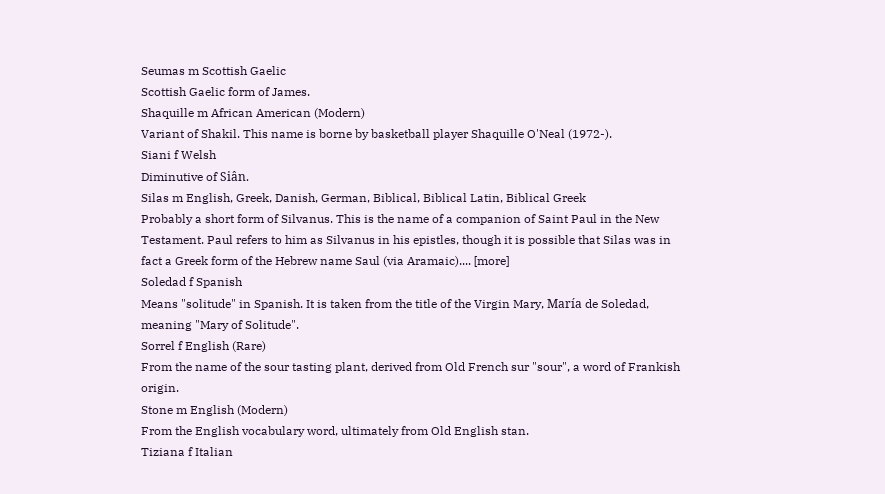Seumas m Scottish Gaelic
Scottish Gaelic form of James.
Shaquille m African American (Modern)
Variant of Shakil. This name is borne by basketball player Shaquille O'Neal (1972-).
Siani f Welsh
Diminutive of Siân.
Silas m English, Greek, Danish, German, Biblical, Biblical Latin, Biblical Greek
Probably a short form of Silvanus. This is the name of a companion of Saint Paul in the New Testament. Paul refers to him as Silvanus in his epistles, though it is possible that Silas was in fact a Greek form of the Hebrew name Saul (via Aramaic).... [more]
Soledad f Spanish
Means "solitude" in Spanish. It is taken from the title of the Virgin Mary, María de Soledad, meaning "Mary of Solitude".
Sorrel f English (Rare)
From the name of the sour tasting plant, derived from Old French sur "sour", a word of Frankish origin.
Stone m English (Modern)
From the English vocabulary word, ultimately from Old English stan.
Tiziana f Italian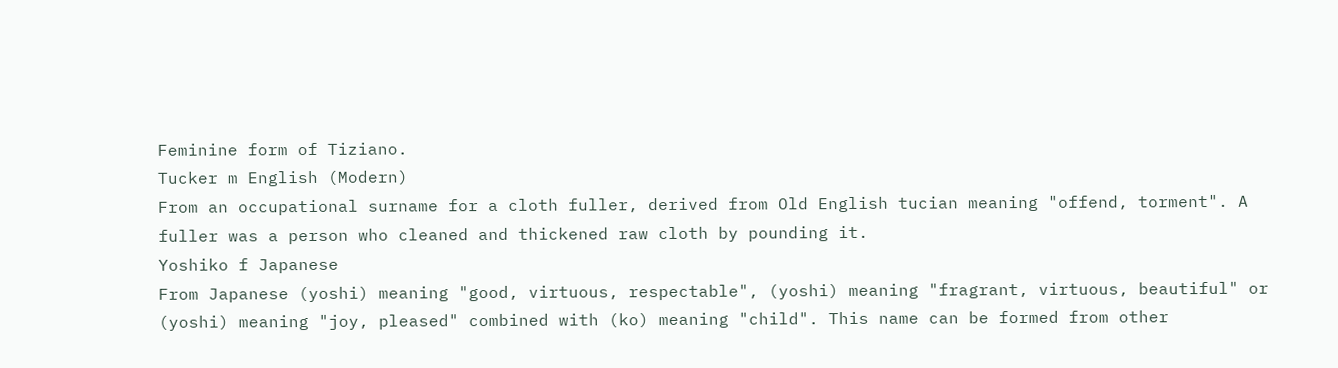Feminine form of Tiziano.
Tucker m English (Modern)
From an occupational surname for a cloth fuller, derived from Old English tucian meaning "offend, torment". A fuller was a person who cleaned and thickened raw cloth by pounding it.
Yoshiko f Japanese
From Japanese (yoshi) meaning "good, virtuous, respectable", (yoshi) meaning "fragrant, virtuous, beautiful" or (yoshi) meaning "joy, pleased" combined with (ko) meaning "child". This name can be formed from other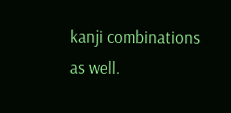kanji combinations as well.